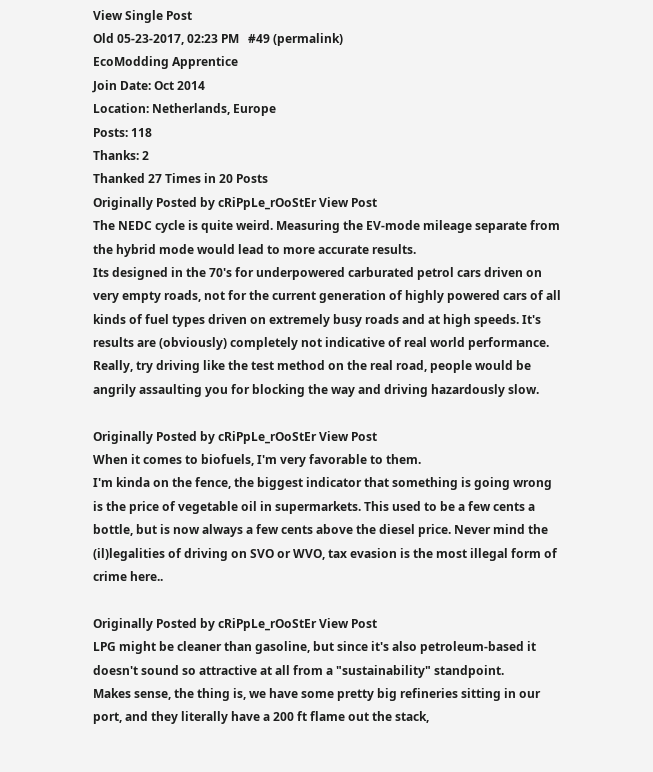View Single Post
Old 05-23-2017, 02:23 PM   #49 (permalink)
EcoModding Apprentice
Join Date: Oct 2014
Location: Netherlands, Europe
Posts: 118
Thanks: 2
Thanked 27 Times in 20 Posts
Originally Posted by cRiPpLe_rOoStEr View Post
The NEDC cycle is quite weird. Measuring the EV-mode mileage separate from the hybrid mode would lead to more accurate results.
Its designed in the 70's for underpowered carburated petrol cars driven on very empty roads, not for the current generation of highly powered cars of all kinds of fuel types driven on extremely busy roads and at high speeds. It's results are (obviously) completely not indicative of real world performance.
Really, try driving like the test method on the real road, people would be angrily assaulting you for blocking the way and driving hazardously slow.

Originally Posted by cRiPpLe_rOoStEr View Post
When it comes to biofuels, I'm very favorable to them.
I'm kinda on the fence, the biggest indicator that something is going wrong is the price of vegetable oil in supermarkets. This used to be a few cents a bottle, but is now always a few cents above the diesel price. Never mind the (il)legalities of driving on SVO or WVO, tax evasion is the most illegal form of crime here..

Originally Posted by cRiPpLe_rOoStEr View Post
LPG might be cleaner than gasoline, but since it's also petroleum-based it doesn't sound so attractive at all from a "sustainability" standpoint.
Makes sense, the thing is, we have some pretty big refineries sitting in our port, and they literally have a 200 ft flame out the stack,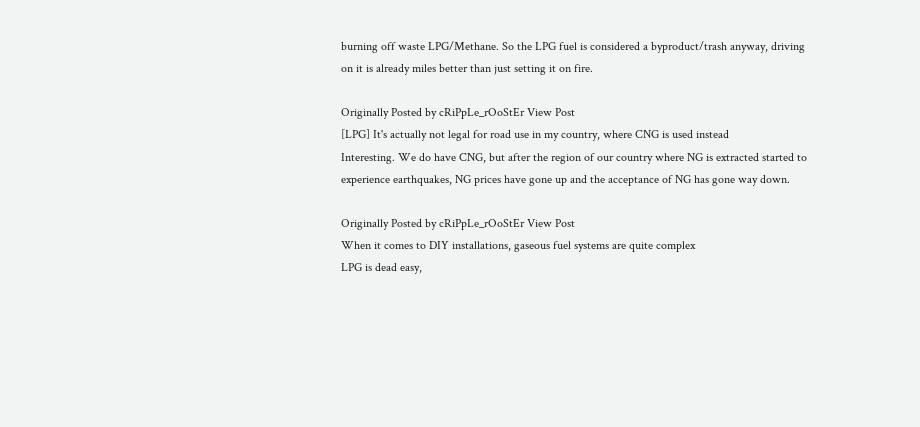burning off waste LPG/Methane. So the LPG fuel is considered a byproduct/trash anyway, driving on it is already miles better than just setting it on fire.

Originally Posted by cRiPpLe_rOoStEr View Post
[LPG] It's actually not legal for road use in my country, where CNG is used instead
Interesting. We do have CNG, but after the region of our country where NG is extracted started to experience earthquakes, NG prices have gone up and the acceptance of NG has gone way down.

Originally Posted by cRiPpLe_rOoStEr View Post
When it comes to DIY installations, gaseous fuel systems are quite complex
LPG is dead easy,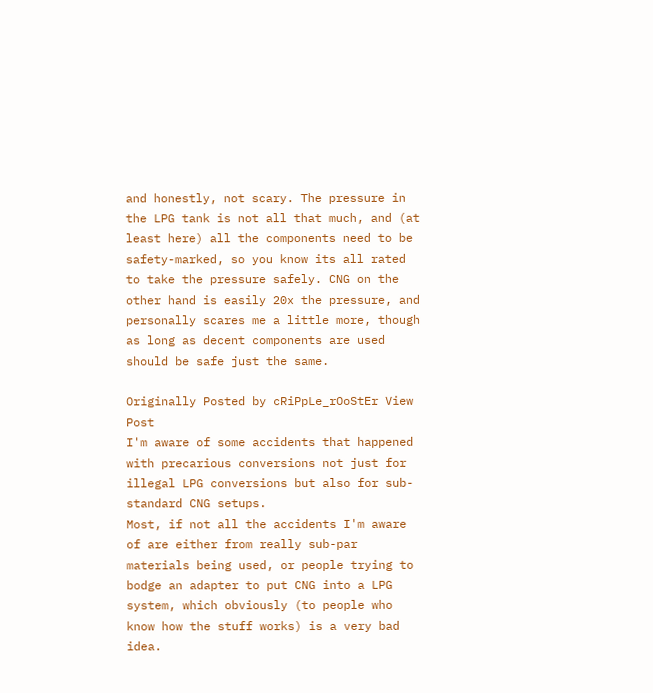and honestly, not scary. The pressure in the LPG tank is not all that much, and (at least here) all the components need to be safety-marked, so you know its all rated to take the pressure safely. CNG on the other hand is easily 20x the pressure, and personally scares me a little more, though as long as decent components are used should be safe just the same.

Originally Posted by cRiPpLe_rOoStEr View Post
I'm aware of some accidents that happened with precarious conversions not just for illegal LPG conversions but also for sub-standard CNG setups.
Most, if not all the accidents I'm aware of are either from really sub-par materials being used, or people trying to bodge an adapter to put CNG into a LPG system, which obviously (to people who know how the stuff works) is a very bad idea.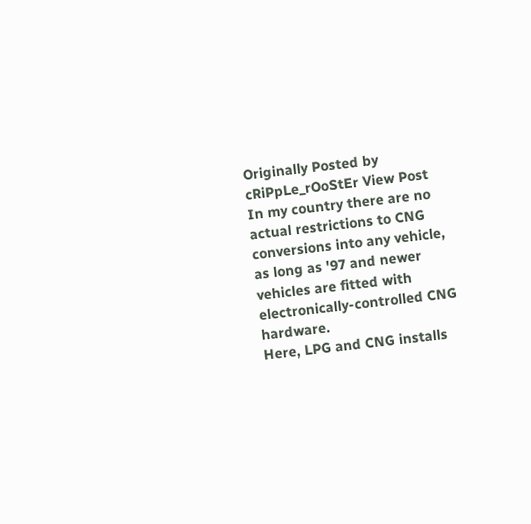Originally Posted by cRiPpLe_rOoStEr View Post
In my country there are no actual restrictions to CNG conversions into any vehicle, as long as '97 and newer vehicles are fitted with electronically-controlled CNG hardware.
Here, LPG and CNG installs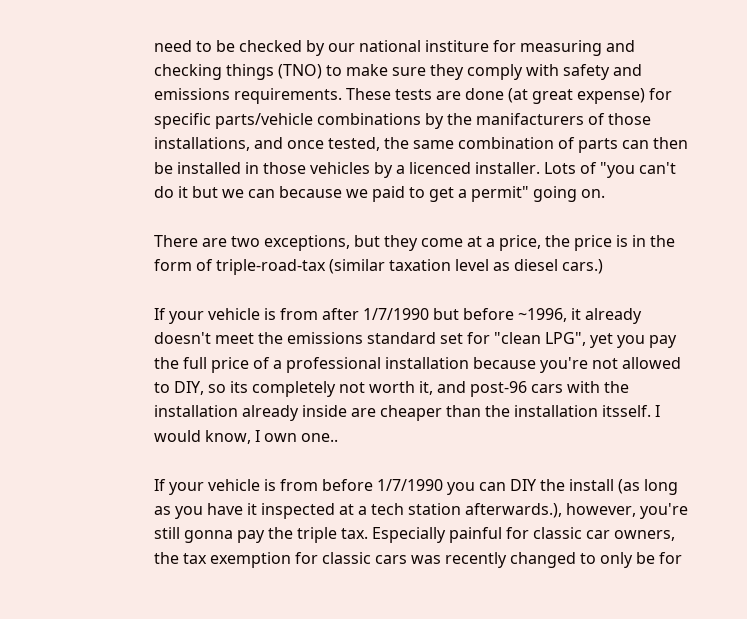need to be checked by our national institure for measuring and checking things (TNO) to make sure they comply with safety and emissions requirements. These tests are done (at great expense) for specific parts/vehicle combinations by the manifacturers of those installations, and once tested, the same combination of parts can then be installed in those vehicles by a licenced installer. Lots of "you can't do it but we can because we paid to get a permit" going on.

There are two exceptions, but they come at a price, the price is in the form of triple-road-tax (similar taxation level as diesel cars.)

If your vehicle is from after 1/7/1990 but before ~1996, it already doesn't meet the emissions standard set for "clean LPG", yet you pay the full price of a professional installation because you're not allowed to DIY, so its completely not worth it, and post-96 cars with the installation already inside are cheaper than the installation itsself. I would know, I own one..

If your vehicle is from before 1/7/1990 you can DIY the install (as long as you have it inspected at a tech station afterwards.), however, you're still gonna pay the triple tax. Especially painful for classic car owners, the tax exemption for classic cars was recently changed to only be for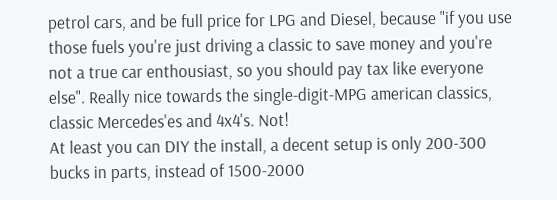petrol cars, and be full price for LPG and Diesel, because "if you use those fuels you're just driving a classic to save money and you're not a true car enthousiast, so you should pay tax like everyone else". Really nice towards the single-digit-MPG american classics, classic Mercedes'es and 4x4's. Not!
At least you can DIY the install, a decent setup is only 200-300 bucks in parts, instead of 1500-2000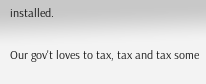installed.

Our gov't loves to tax, tax and tax some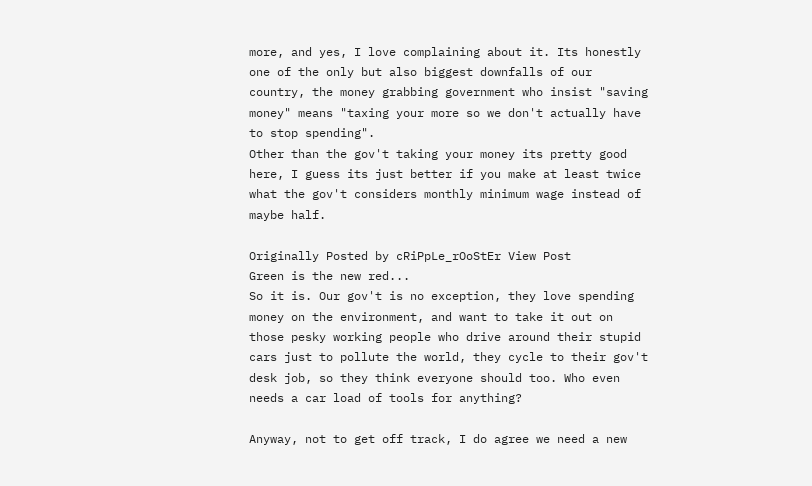more, and yes, I love complaining about it. Its honestly one of the only but also biggest downfalls of our country, the money grabbing government who insist "saving money" means "taxing your more so we don't actually have to stop spending".
Other than the gov't taking your money its pretty good here, I guess its just better if you make at least twice what the gov't considers monthly minimum wage instead of maybe half.

Originally Posted by cRiPpLe_rOoStEr View Post
Green is the new red...
So it is. Our gov't is no exception, they love spending money on the environment, and want to take it out on those pesky working people who drive around their stupid cars just to pollute the world, they cycle to their gov't desk job, so they think everyone should too. Who even needs a car load of tools for anything?

Anyway, not to get off track, I do agree we need a new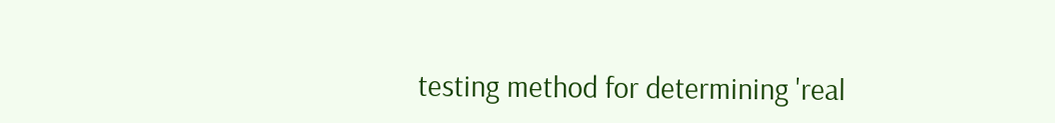testing method for determining 'real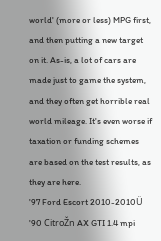world' (more or less) MPG first, and then putting a new target on it. As-is, a lot of cars are made just to game the system, and they often get horrible real world mileage. It's even worse if taxation or funding schemes are based on the test results, as they are here.
'97 Ford Escort 2010-2010Ü
'90 CitroŽn AX GTI 1.4 mpi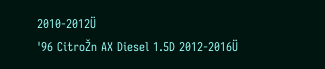2010-2012Ü
'96 CitroŽn AX Diesel 1.5D 2012-2016Ü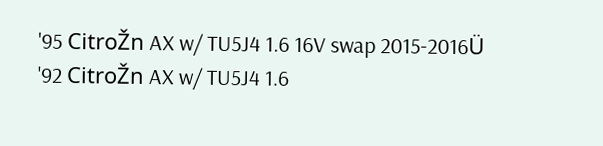'95 CitroŽn AX w/ TU5J4 1.6 16V swap 2015-2016Ü
'92 CitroŽn AX w/ TU5J4 1.6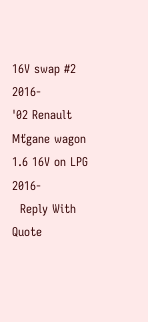16V swap #2 2016-
'02 Renault Mťgane wagon 1.6 16V on LPG 2016-
  Reply With Quote